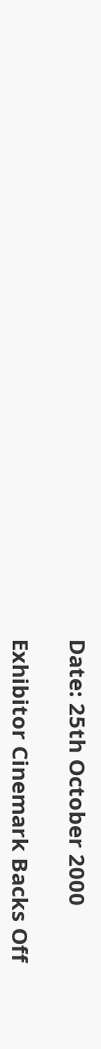Date: 25th October 2000

Exhibitor Cinemark Backs Off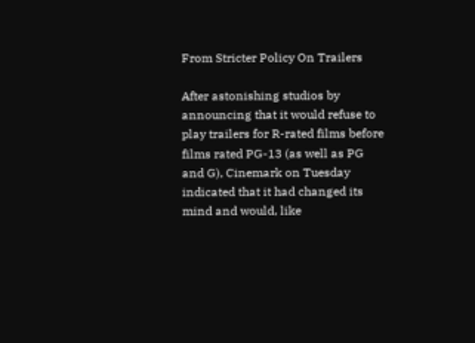From Stricter Policy On Trailers

After astonishing studios by announcing that it would refuse to play trailers for R-rated films before films rated PG-13 (as well as PG and G), Cinemark on Tuesday indicated that it had changed its mind and would, like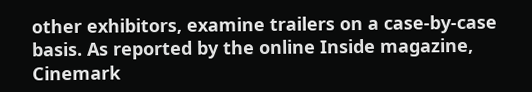other exhibitors, examine trailers on a case-by-case basis. As reported by the online Inside magazine, Cinemark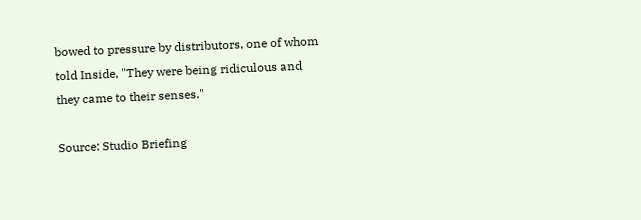bowed to pressure by distributors, one of whom told Inside, "They were being ridiculous and they came to their senses."

Source: Studio Briefing